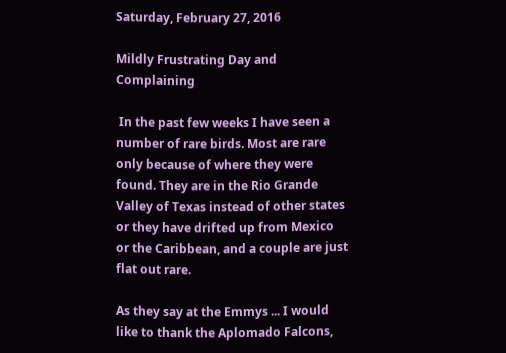Saturday, February 27, 2016

Mildly Frustrating Day and Complaining

 In the past few weeks I have seen a number of rare birds. Most are rare only because of where they were found. They are in the Rio Grande Valley of Texas instead of other states or they have drifted up from Mexico or the Caribbean, and a couple are just flat out rare.

As they say at the Emmys ... I would like to thank the Aplomado Falcons,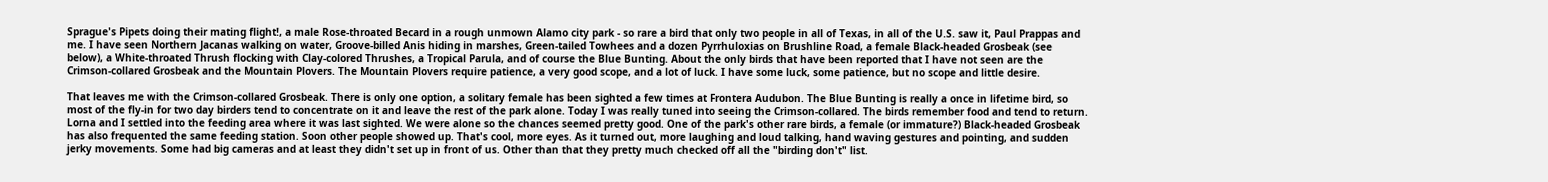Sprague's Pipets doing their mating flight!, a male Rose-throated Becard in a rough unmown Alamo city park - so rare a bird that only two people in all of Texas, in all of the U.S. saw it, Paul Prappas and me. I have seen Northern Jacanas walking on water, Groove-billed Anis hiding in marshes, Green-tailed Towhees and a dozen Pyrrhuloxias on Brushline Road, a female Black-headed Grosbeak (see below), a White-throated Thrush flocking with Clay-colored Thrushes, a Tropical Parula, and of course the Blue Bunting. About the only birds that have been reported that I have not seen are the Crimson-collared Grosbeak and the Mountain Plovers. The Mountain Plovers require patience, a very good scope, and a lot of luck. I have some luck, some patience, but no scope and little desire.

That leaves me with the Crimson-collared Grosbeak. There is only one option, a solitary female has been sighted a few times at Frontera Audubon. The Blue Bunting is really a once in lifetime bird, so most of the fly-in for two day birders tend to concentrate on it and leave the rest of the park alone. Today I was really tuned into seeing the Crimson-collared. The birds remember food and tend to return. Lorna and I settled into the feeding area where it was last sighted. We were alone so the chances seemed pretty good. One of the park's other rare birds, a female (or immature?) Black-headed Grosbeak has also frequented the same feeding station. Soon other people showed up. That's cool, more eyes. As it turned out, more laughing and loud talking, hand waving gestures and pointing, and sudden jerky movements. Some had big cameras and at least they didn't set up in front of us. Other than that they pretty much checked off all the "birding don't" list.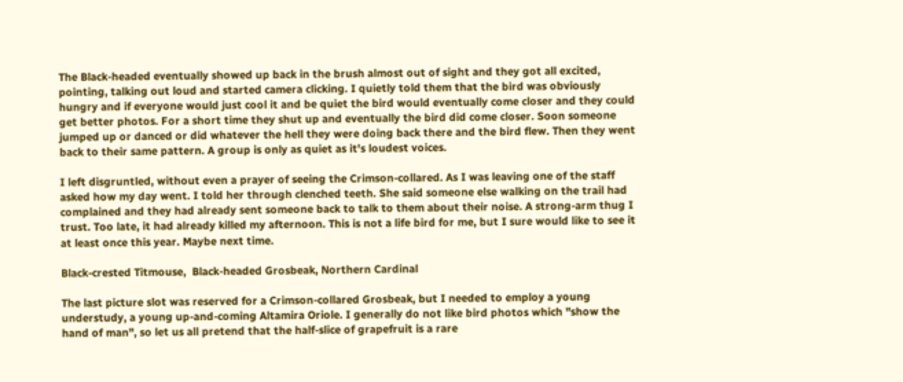The Black-headed eventually showed up back in the brush almost out of sight and they got all excited, pointing, talking out loud and started camera clicking. I quietly told them that the bird was obviously hungry and if everyone would just cool it and be quiet the bird would eventually come closer and they could get better photos. For a short time they shut up and eventually the bird did come closer. Soon someone jumped up or danced or did whatever the hell they were doing back there and the bird flew. Then they went back to their same pattern. A group is only as quiet as it's loudest voices.

I left disgruntled, without even a prayer of seeing the Crimson-collared. As I was leaving one of the staff asked how my day went. I told her through clenched teeth. She said someone else walking on the trail had complained and they had already sent someone back to talk to them about their noise. A strong-arm thug I trust. Too late, it had already killed my afternoon. This is not a life bird for me, but I sure would like to see it at least once this year. Maybe next time.

Black-crested Titmouse,  Black-headed Grosbeak, Northern Cardinal

The last picture slot was reserved for a Crimson-collared Grosbeak, but I needed to employ a young understudy, a young up-and-coming Altamira Oriole. I generally do not like bird photos which "show the hand of man", so let us all pretend that the half-slice of grapefruit is a rare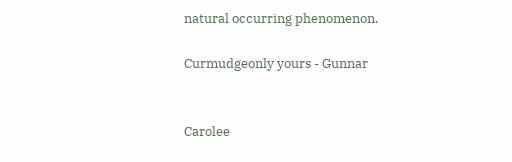natural occurring phenomenon.

Curmudgeonly yours - Gunnar


Carolee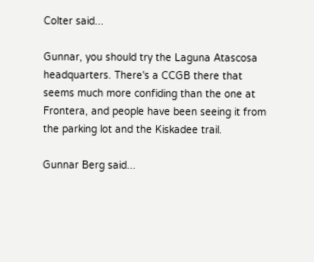Colter said...

Gunnar, you should try the Laguna Atascosa headquarters. There's a CCGB there that seems much more confiding than the one at Frontera, and people have been seeing it from the parking lot and the Kiskadee trail.

Gunnar Berg said...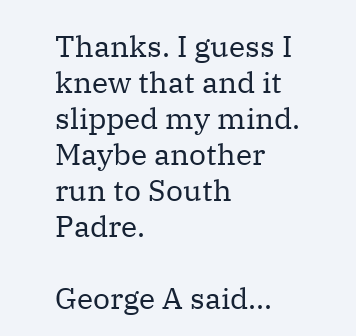Thanks. I guess I knew that and it slipped my mind. Maybe another run to South Padre.

George A said...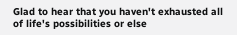Glad to hear that you haven't exhausted all of life's possibilities or else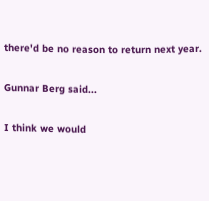there'd be no reason to return next year.

Gunnar Berg said...

I think we would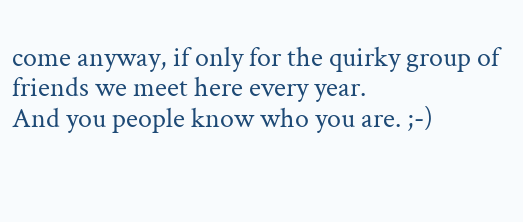come anyway, if only for the quirky group of friends we meet here every year.
And you people know who you are. ;-)